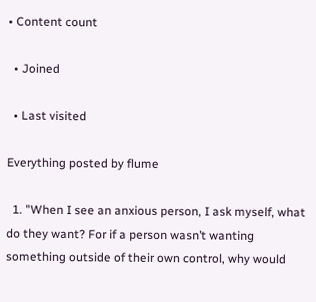• Content count

  • Joined

  • Last visited

Everything posted by flume

  1. "When I see an anxious person, I ask myself, what do they want? For if a person wasn’t wanting something outside of their own control, why would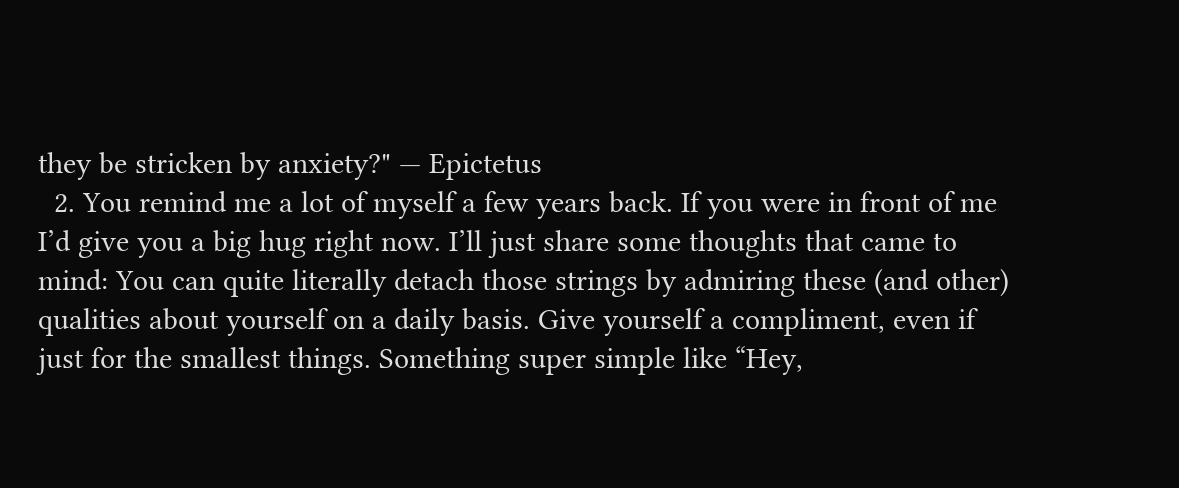they be stricken by anxiety?" — Epictetus
  2. You remind me a lot of myself a few years back. If you were in front of me I’d give you a big hug right now. I’ll just share some thoughts that came to mind: You can quite literally detach those strings by admiring these (and other) qualities about yourself on a daily basis. Give yourself a compliment, even if just for the smallest things. Something super simple like “Hey,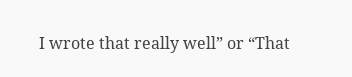I wrote that really well” or “That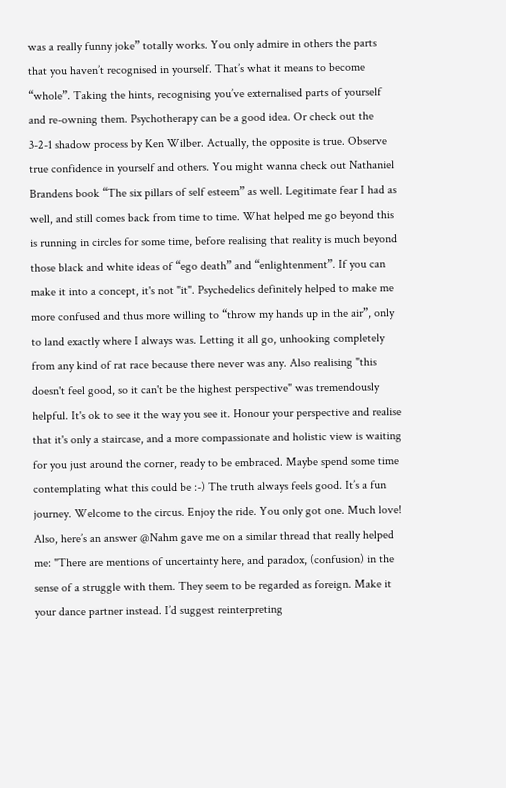was a really funny joke” totally works. You only admire in others the parts that you haven’t recognised in yourself. That’s what it means to become “whole”. Taking the hints, recognising you’ve externalised parts of yourself and re-owning them. Psychotherapy can be a good idea. Or check out the 3-2-1 shadow process by Ken Wilber. Actually, the opposite is true. Observe true confidence in yourself and others. You might wanna check out Nathaniel Brandens book “The six pillars of self esteem” as well. Legitimate fear I had as well, and still comes back from time to time. What helped me go beyond this is running in circles for some time, before realising that reality is much beyond those black and white ideas of “ego death” and “enlightenment”. If you can make it into a concept, it's not "it". Psychedelics definitely helped to make me more confused and thus more willing to “throw my hands up in the air”, only to land exactly where I always was. Letting it all go, unhooking completely from any kind of rat race because there never was any. Also realising "this doesn't feel good, so it can't be the highest perspective" was tremendously helpful. It's ok to see it the way you see it. Honour your perspective and realise that it's only a staircase, and a more compassionate and holistic view is waiting for you just around the corner, ready to be embraced. Maybe spend some time contemplating what this could be :-) The truth always feels good. It’s a fun journey. Welcome to the circus. Enjoy the ride. You only got one. Much love! Also, here’s an answer @Nahm gave me on a similar thread that really helped me: "There are mentions of uncertainty here, and paradox, (confusion) in the sense of a struggle with them. They seem to be regarded as foreign. Make it your dance partner instead. I’d suggest reinterpreting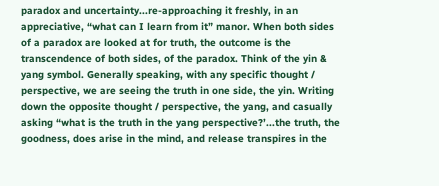paradox and uncertainty...re-approaching it freshly, in an appreciative, “what can I learn from it” manor. When both sides of a paradox are looked at for truth, the outcome is the transcendence of both sides, of the paradox. Think of the yin & yang symbol. Generally speaking, with any specific thought / perspective, we are seeing the truth in one side, the yin. Writing down the opposite thought / perspective, the yang, and casually asking “what is the truth in the yang perspective?’...the truth, the goodness, does arise in the mind, and release transpires in the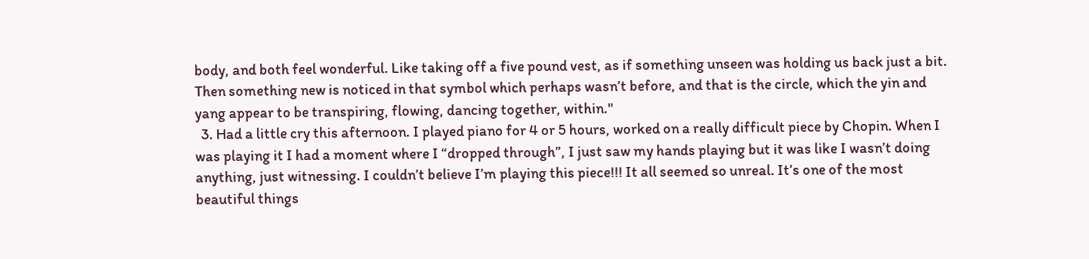body, and both feel wonderful. Like taking off a five pound vest, as if something unseen was holding us back just a bit. Then something new is noticed in that symbol which perhaps wasn’t before, and that is the circle, which the yin and yang appear to be transpiring, flowing, dancing together, within."
  3. Had a little cry this afternoon. I played piano for 4 or 5 hours, worked on a really difficult piece by Chopin. When I was playing it I had a moment where I “dropped through”, I just saw my hands playing but it was like I wasn’t doing anything, just witnessing. I couldn’t believe I’m playing this piece!!! It all seemed so unreal. It’s one of the most beautiful things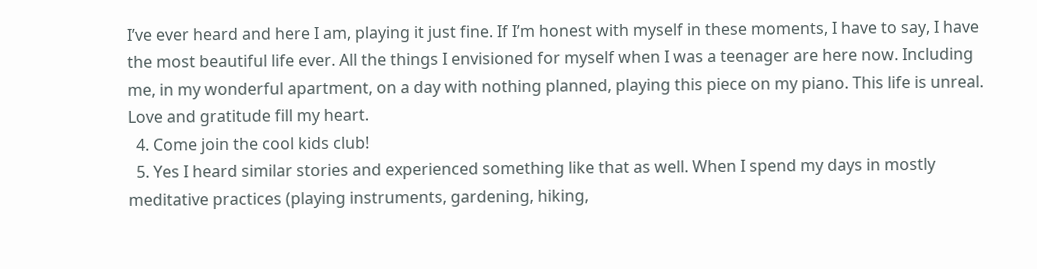I’ve ever heard and here I am, playing it just fine. If I’m honest with myself in these moments, I have to say, I have the most beautiful life ever. All the things I envisioned for myself when I was a teenager are here now. Including me, in my wonderful apartment, on a day with nothing planned, playing this piece on my piano. This life is unreal. Love and gratitude fill my heart.
  4. Come join the cool kids club!
  5. Yes I heard similar stories and experienced something like that as well. When I spend my days in mostly meditative practices (playing instruments, gardening, hiking,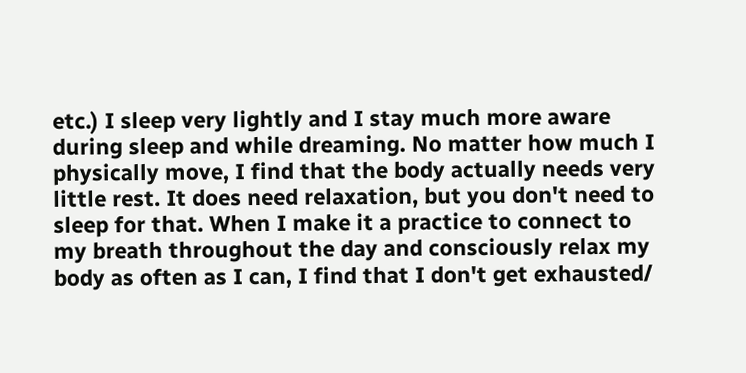etc.) I sleep very lightly and I stay much more aware during sleep and while dreaming. No matter how much I physically move, I find that the body actually needs very little rest. It does need relaxation, but you don't need to sleep for that. When I make it a practice to connect to my breath throughout the day and consciously relax my body as often as I can, I find that I don't get exhausted/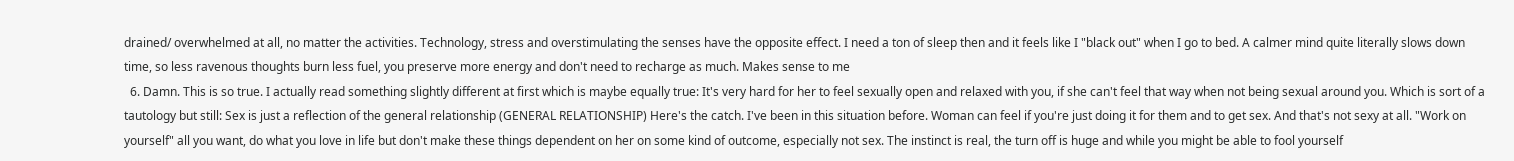drained/ overwhelmed at all, no matter the activities. Technology, stress and overstimulating the senses have the opposite effect. I need a ton of sleep then and it feels like I "black out" when I go to bed. A calmer mind quite literally slows down time, so less ravenous thoughts burn less fuel, you preserve more energy and don't need to recharge as much. Makes sense to me
  6. Damn. This is so true. I actually read something slightly different at first which is maybe equally true: It's very hard for her to feel sexually open and relaxed with you, if she can't feel that way when not being sexual around you. Which is sort of a tautology but still: Sex is just a reflection of the general relationship (GENERAL RELATIONSHIP) Here's the catch. I've been in this situation before. Woman can feel if you're just doing it for them and to get sex. And that's not sexy at all. "Work on yourself" all you want, do what you love in life but don't make these things dependent on her on some kind of outcome, especially not sex. The instinct is real, the turn off is huge and while you might be able to fool yourself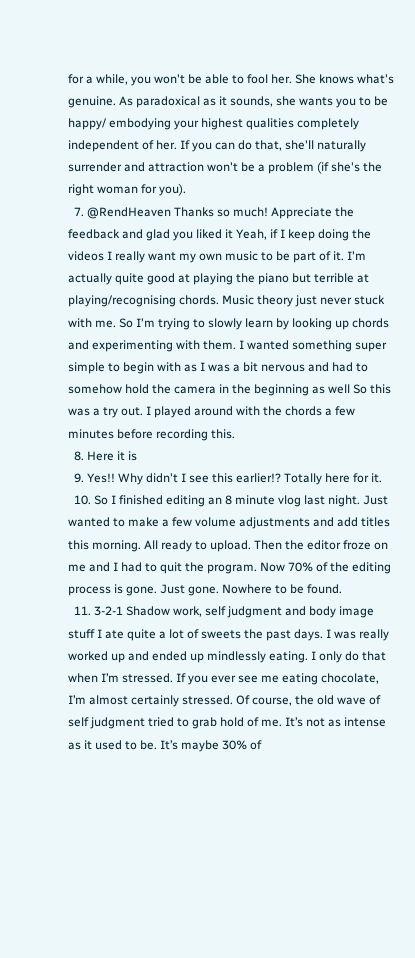for a while, you won't be able to fool her. She knows what's genuine. As paradoxical as it sounds, she wants you to be happy/ embodying your highest qualities completely independent of her. If you can do that, she'll naturally surrender and attraction won't be a problem (if she's the right woman for you).
  7. @RendHeaven Thanks so much! Appreciate the feedback and glad you liked it Yeah, if I keep doing the videos I really want my own music to be part of it. I'm actually quite good at playing the piano but terrible at playing/recognising chords. Music theory just never stuck with me. So I'm trying to slowly learn by looking up chords and experimenting with them. I wanted something super simple to begin with as I was a bit nervous and had to somehow hold the camera in the beginning as well So this was a try out. I played around with the chords a few minutes before recording this.
  8. Here it is
  9. Yes!! Why didn't I see this earlier!? Totally here for it.
  10. So I finished editing an 8 minute vlog last night. Just wanted to make a few volume adjustments and add titles this morning. All ready to upload. Then the editor froze on me and I had to quit the program. Now 70% of the editing process is gone. Just gone. Nowhere to be found.
  11. 3-2-1 Shadow work, self judgment and body image stuff I ate quite a lot of sweets the past days. I was really worked up and ended up mindlessly eating. I only do that when I’m stressed. If you ever see me eating chocolate, I’m almost certainly stressed. Of course, the old wave of self judgment tried to grab hold of me. It’s not as intense as it used to be. It’s maybe 30% of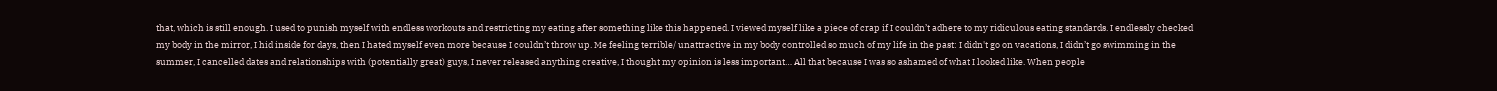that, which is still enough. I used to punish myself with endless workouts and restricting my eating after something like this happened. I viewed myself like a piece of crap if I couldn’t adhere to my ridiculous eating standards. I endlessly checked my body in the mirror, I hid inside for days, then I hated myself even more because I couldn’t throw up. Me feeling terrible/ unattractive in my body controlled so much of my life in the past: I didn't go on vacations, I didn’t go swimming in the summer, I cancelled dates and relationships with (potentially great) guys, I never released anything creative, I thought my opinion is less important… All that because I was so ashamed of what I looked like. When people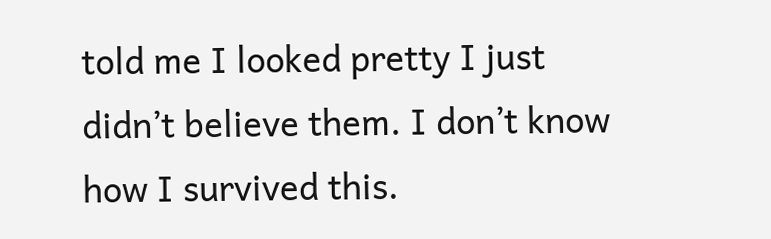told me I looked pretty I just didn’t believe them. I don’t know how I survived this.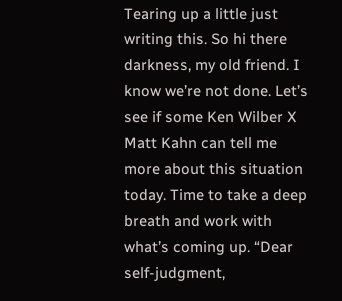Tearing up a little just writing this. So hi there darkness, my old friend. I know we’re not done. Let’s see if some Ken Wilber X Matt Kahn can tell me more about this situation today. Time to take a deep breath and work with what’s coming up. “Dear self-judgment,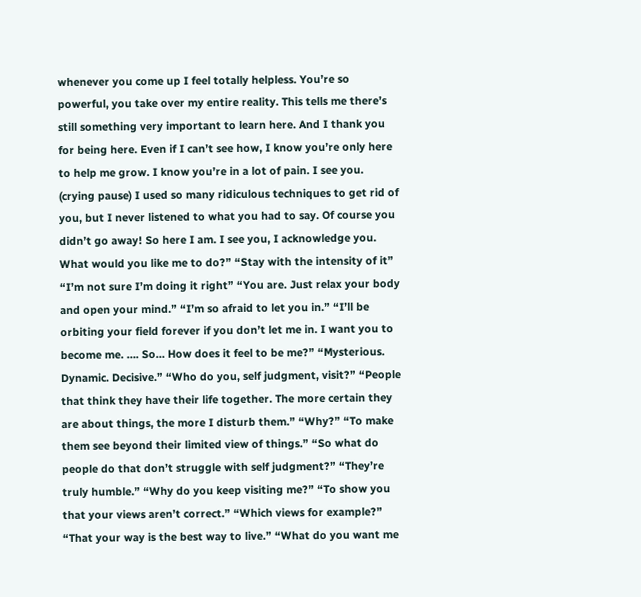whenever you come up I feel totally helpless. You’re so powerful, you take over my entire reality. This tells me there’s still something very important to learn here. And I thank you for being here. Even if I can’t see how, I know you’re only here to help me grow. I know you’re in a lot of pain. I see you. (crying pause) I used so many ridiculous techniques to get rid of you, but I never listened to what you had to say. Of course you didn’t go away! So here I am. I see you, I acknowledge you. What would you like me to do?” “Stay with the intensity of it” “I’m not sure I’m doing it right” “You are. Just relax your body and open your mind.” “I’m so afraid to let you in.” “I’ll be orbiting your field forever if you don’t let me in. I want you to become me. …. So… How does it feel to be me?” “Mysterious. Dynamic. Decisive.” “Who do you, self judgment, visit?” “People that think they have their life together. The more certain they are about things, the more I disturb them.” “Why?” “To make them see beyond their limited view of things.” “So what do people do that don’t struggle with self judgment?” “They’re truly humble.” “Why do you keep visiting me?” “To show you that your views aren’t correct.” “Which views for example?” “That your way is the best way to live.” “What do you want me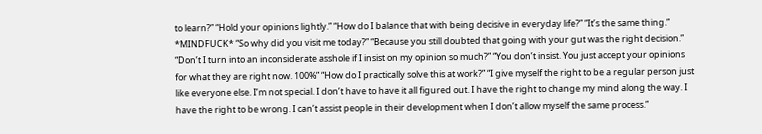to learn?” “Hold your opinions lightly.” “How do I balance that with being decisive in everyday life?” “It’s the same thing.” *MINDFUCK* “So why did you visit me today?” “Because you still doubted that going with your gut was the right decision.” “Don’t I turn into an inconsiderate asshole if I insist on my opinion so much?” “You don’t insist. You just accept your opinions for what they are right now. 100%” “How do I practically solve this at work?” “I give myself the right to be a regular person just like everyone else. I’m not special. I don’t have to have it all figured out. I have the right to change my mind along the way. I have the right to be wrong. I can’t assist people in their development when I don’t allow myself the same process.”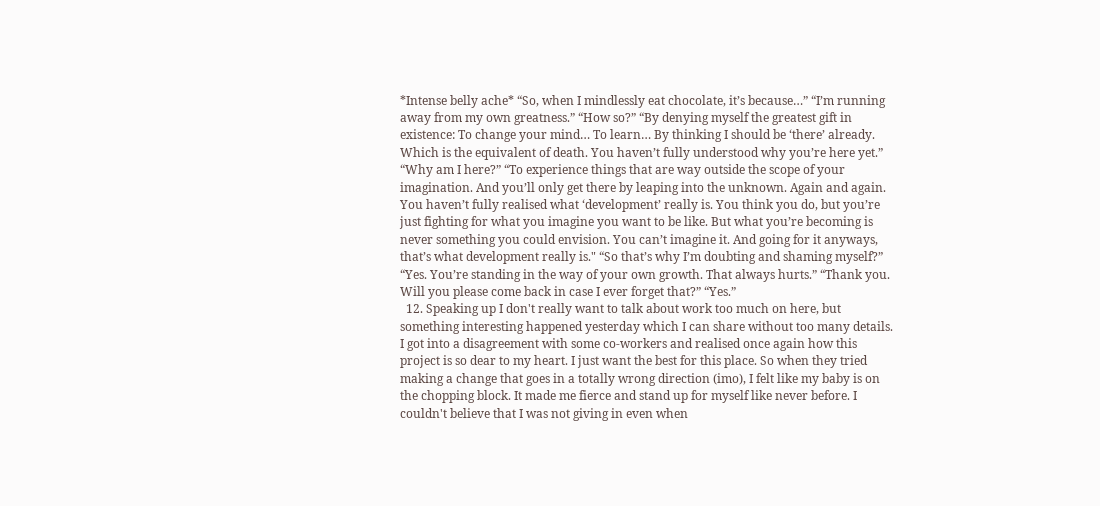*Intense belly ache* “So, when I mindlessly eat chocolate, it’s because…” “I’m running away from my own greatness.” “How so?” “By denying myself the greatest gift in existence: To change your mind… To learn… By thinking I should be ‘there’ already. Which is the equivalent of death. You haven’t fully understood why you’re here yet.” “Why am I here?” “To experience things that are way outside the scope of your imagination. And you’ll only get there by leaping into the unknown. Again and again. You haven’t fully realised what ‘development’ really is. You think you do, but you’re just fighting for what you imagine you want to be like. But what you’re becoming is never something you could envision. You can’t imagine it. And going for it anyways, that’s what development really is." “So that’s why I’m doubting and shaming myself?” “Yes. You’re standing in the way of your own growth. That always hurts.” “Thank you. Will you please come back in case I ever forget that?” “Yes.”
  12. Speaking up I don't really want to talk about work too much on here, but something interesting happened yesterday which I can share without too many details. I got into a disagreement with some co-workers and realised once again how this project is so dear to my heart. I just want the best for this place. So when they tried making a change that goes in a totally wrong direction (imo), I felt like my baby is on the chopping block. It made me fierce and stand up for myself like never before. I couldn't believe that I was not giving in even when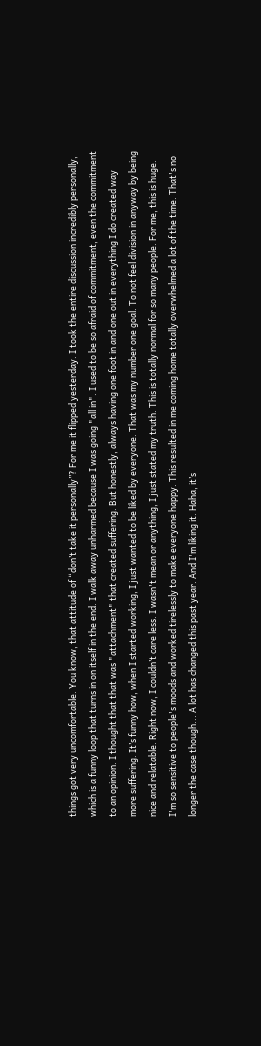things got very uncomfortable. You know, that attitude of “don’t take it personally”? For me it flipped yesterday. I took the entire discussion incredibly personally, which is a funny loop that turns in on itself in the end. I walk away unharmed because I was going "all in". I used to be so afraid of commitment, even the commitment to an opinion. I thought that that was "attachment" that created suffering. But honestly, always having one foot in and one out in everything I do created way more suffering. It’s funny how, when I started working, I just wanted to be liked by everyone. That was my number one goal. To not feel division in anyway by being nice and relatable. Right now, I couldn’t care less. I wasn't mean or anything, I just stated my truth. This is totally normal for so many people. For me, this is huge. I'm so sensitive to people's moods and worked tirelessly to make everyone happy. This resulted in me coming home totally overwhelmed a lot of the time. That's no longer the case though... A lot has changed this past year. And I'm liking it. Haha, it’s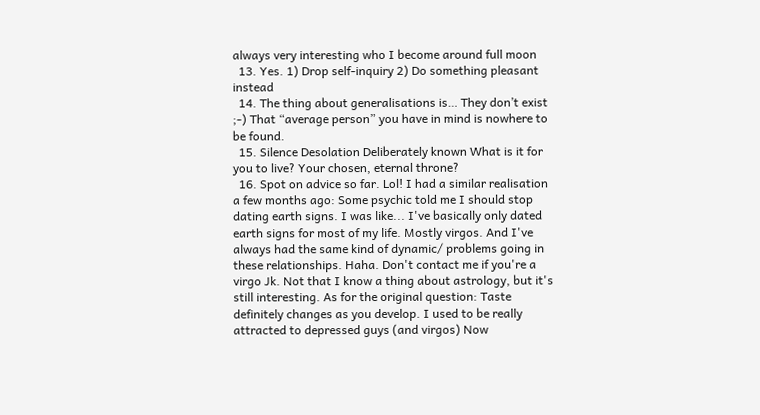always very interesting who I become around full moon
  13. Yes. 1) Drop self-inquiry 2) Do something pleasant instead
  14. The thing about generalisations is… They don’t exist ;-) That “average person” you have in mind is nowhere to be found.
  15. Silence Desolation Deliberately known What is it for you to live? Your chosen, eternal throne?
  16. Spot on advice so far. Lol! I had a similar realisation a few months ago: Some psychic told me I should stop dating earth signs. I was like... I've basically only dated earth signs for most of my life. Mostly virgos. And I've always had the same kind of dynamic/ problems going in these relationships. Haha. Don't contact me if you're a virgo Jk. Not that I know a thing about astrology, but it's still interesting. As for the original question: Taste definitely changes as you develop. I used to be really attracted to depressed guys (and virgos) Now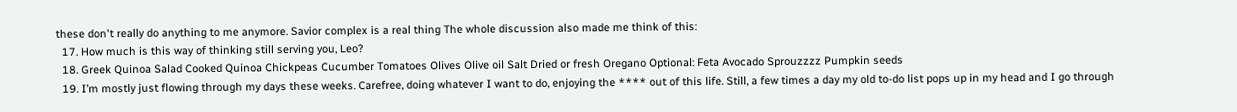these don't really do anything to me anymore. Savior complex is a real thing The whole discussion also made me think of this:
  17. How much is this way of thinking still serving you, Leo?
  18. Greek Quinoa Salad Cooked Quinoa Chickpeas Cucumber Tomatoes Olives Olive oil Salt Dried or fresh Oregano Optional: Feta Avocado Sprouzzzz Pumpkin seeds
  19. I’m mostly just flowing through my days these weeks. Carefree, doing whatever I want to do, enjoying the **** out of this life. Still, a few times a day my old to-do list pops up in my head and I go through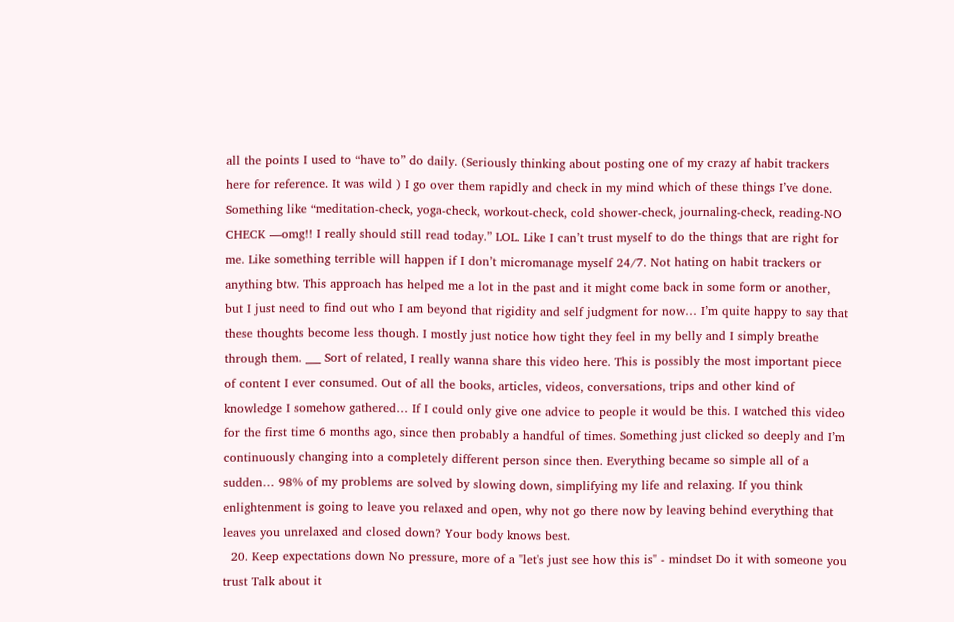all the points I used to “have to” do daily. (Seriously thinking about posting one of my crazy af habit trackers here for reference. It was wild ) I go over them rapidly and check in my mind which of these things I’ve done. Something like “meditation-check, yoga-check, workout-check, cold shower-check, journaling-check, reading-NO CHECK —omg!! I really should still read today.” LOL. Like I can’t trust myself to do the things that are right for me. Like something terrible will happen if I don’t micromanage myself 24/7. Not hating on habit trackers or anything btw. This approach has helped me a lot in the past and it might come back in some form or another, but I just need to find out who I am beyond that rigidity and self judgment for now… I’m quite happy to say that these thoughts become less though. I mostly just notice how tight they feel in my belly and I simply breathe through them. ___ Sort of related, I really wanna share this video here. This is possibly the most important piece of content I ever consumed. Out of all the books, articles, videos, conversations, trips and other kind of knowledge I somehow gathered… If I could only give one advice to people it would be this. I watched this video for the first time 6 months ago, since then probably a handful of times. Something just clicked so deeply and I’m continuously changing into a completely different person since then. Everything became so simple all of a sudden… 98% of my problems are solved by slowing down, simplifying my life and relaxing. If you think enlightenment is going to leave you relaxed and open, why not go there now by leaving behind everything that leaves you unrelaxed and closed down? Your body knows best.
  20. Keep expectations down No pressure, more of a "let's just see how this is" - mindset Do it with someone you trust Talk about it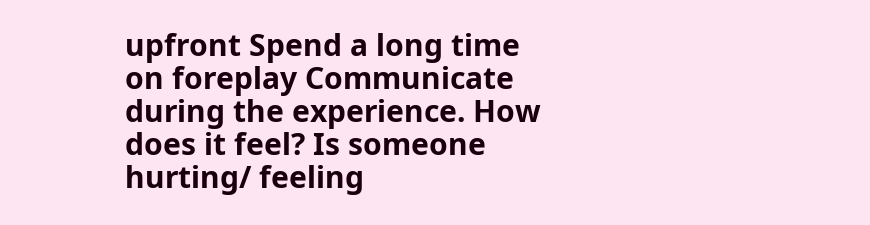upfront Spend a long time on foreplay Communicate during the experience. How does it feel? Is someone hurting/ feeling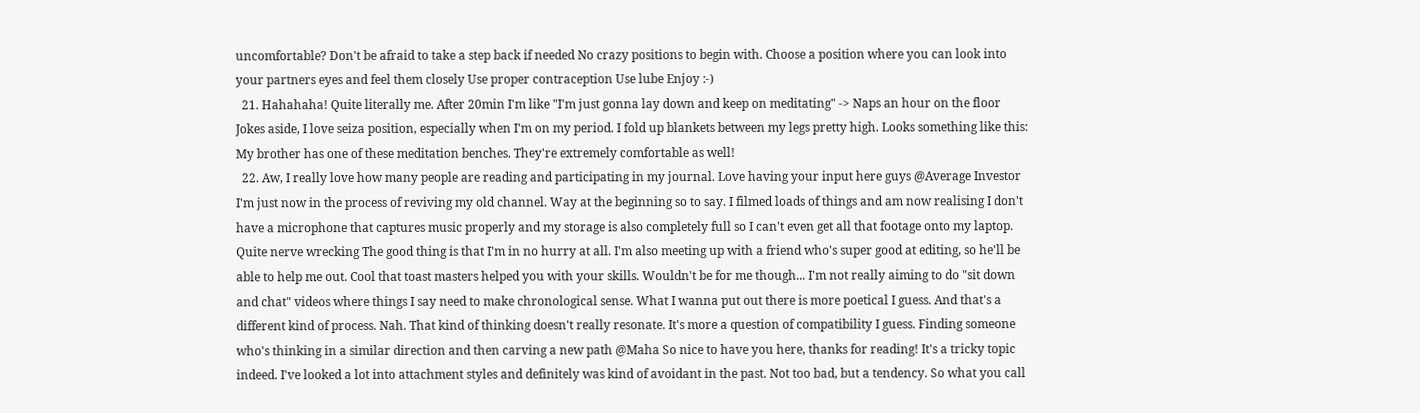uncomfortable? Don't be afraid to take a step back if needed No crazy positions to begin with. Choose a position where you can look into your partners eyes and feel them closely Use proper contraception Use lube Enjoy :-)
  21. Hahahaha! Quite literally me. After 20min I'm like "I'm just gonna lay down and keep on meditating" -> Naps an hour on the floor Jokes aside, I love seiza position, especially when I'm on my period. I fold up blankets between my legs pretty high. Looks something like this: My brother has one of these meditation benches. They're extremely comfortable as well!
  22. Aw, I really love how many people are reading and participating in my journal. Love having your input here guys @Average Investor I'm just now in the process of reviving my old channel. Way at the beginning so to say. I filmed loads of things and am now realising I don't have a microphone that captures music properly and my storage is also completely full so I can't even get all that footage onto my laptop. Quite nerve wrecking The good thing is that I'm in no hurry at all. I'm also meeting up with a friend who's super good at editing, so he'll be able to help me out. Cool that toast masters helped you with your skills. Wouldn't be for me though... I'm not really aiming to do "sit down and chat" videos where things I say need to make chronological sense. What I wanna put out there is more poetical I guess. And that's a different kind of process. Nah. That kind of thinking doesn't really resonate. It's more a question of compatibility I guess. Finding someone who's thinking in a similar direction and then carving a new path @Maha So nice to have you here, thanks for reading! It's a tricky topic indeed. I've looked a lot into attachment styles and definitely was kind of avoidant in the past. Not too bad, but a tendency. So what you call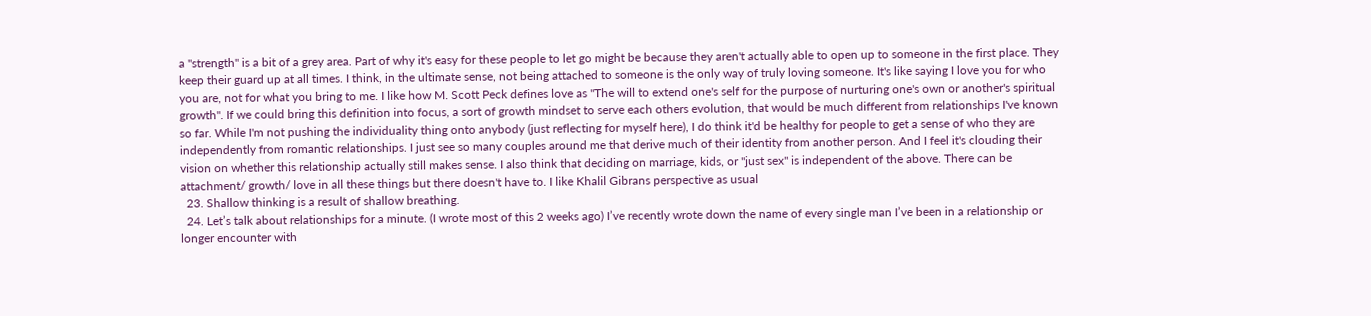a "strength" is a bit of a grey area. Part of why it's easy for these people to let go might be because they aren't actually able to open up to someone in the first place. They keep their guard up at all times. I think, in the ultimate sense, not being attached to someone is the only way of truly loving someone. It's like saying I love you for who you are, not for what you bring to me. I like how M. Scott Peck defines love as "The will to extend one's self for the purpose of nurturing one's own or another's spiritual growth". If we could bring this definition into focus, a sort of growth mindset to serve each others evolution, that would be much different from relationships I've known so far. While I'm not pushing the individuality thing onto anybody (just reflecting for myself here), I do think it'd be healthy for people to get a sense of who they are independently from romantic relationships. I just see so many couples around me that derive much of their identity from another person. And I feel it's clouding their vision on whether this relationship actually still makes sense. I also think that deciding on marriage, kids, or "just sex" is independent of the above. There can be attachment/ growth/ love in all these things but there doesn't have to. I like Khalil Gibrans perspective as usual
  23. Shallow thinking is a result of shallow breathing.
  24. Let’s talk about relationships for a minute. (I wrote most of this 2 weeks ago) I’ve recently wrote down the name of every single man I’ve been in a relationship or longer encounter with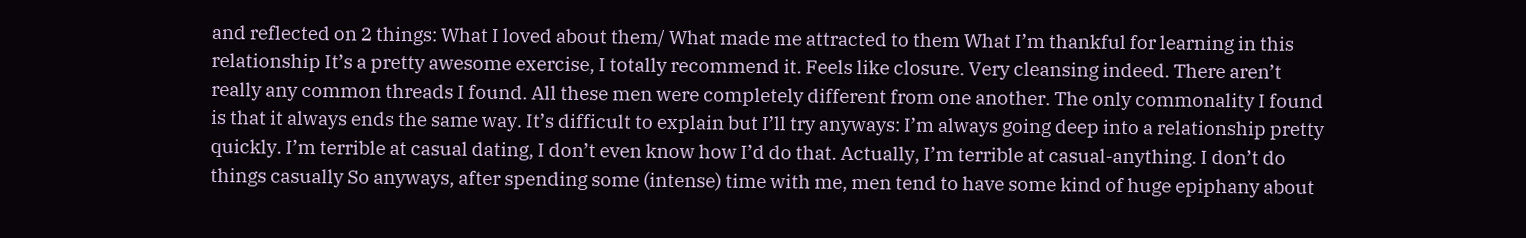and reflected on 2 things: What I loved about them/ What made me attracted to them What I’m thankful for learning in this relationship It’s a pretty awesome exercise, I totally recommend it. Feels like closure. Very cleansing indeed. There aren’t really any common threads I found. All these men were completely different from one another. The only commonality I found is that it always ends the same way. It’s difficult to explain but I’ll try anyways: I’m always going deep into a relationship pretty quickly. I’m terrible at casual dating, I don’t even know how I’d do that. Actually, I’m terrible at casual-anything. I don’t do things casually So anyways, after spending some (intense) time with me, men tend to have some kind of huge epiphany about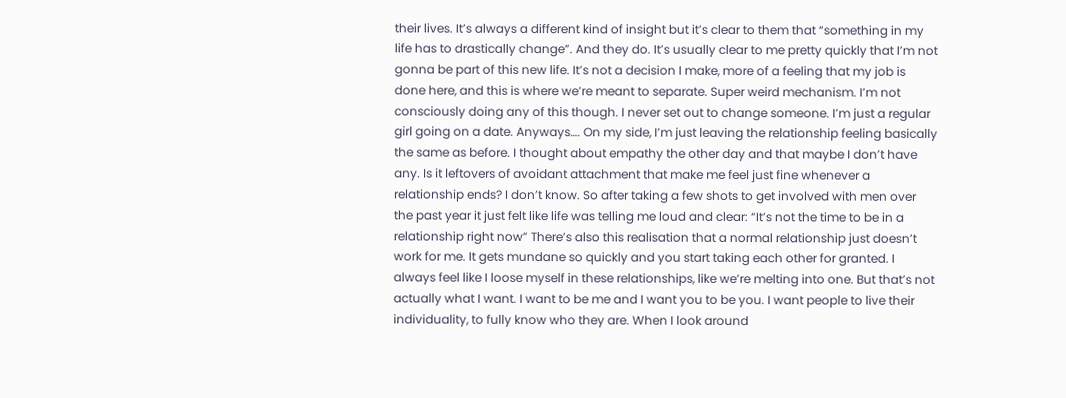their lives. It’s always a different kind of insight but it’s clear to them that “something in my life has to drastically change”. And they do. It’s usually clear to me pretty quickly that I’m not gonna be part of this new life. It’s not a decision I make, more of a feeling that my job is done here, and this is where we’re meant to separate. Super weird mechanism. I’m not consciously doing any of this though. I never set out to change someone. I’m just a regular girl going on a date. Anyways…. On my side, I’m just leaving the relationship feeling basically the same as before. I thought about empathy the other day and that maybe I don’t have any. Is it leftovers of avoidant attachment that make me feel just fine whenever a relationship ends? I don’t know. So after taking a few shots to get involved with men over the past year it just felt like life was telling me loud and clear: “It’s not the time to be in a relationship right now” There’s also this realisation that a normal relationship just doesn’t work for me. It gets mundane so quickly and you start taking each other for granted. I always feel like I loose myself in these relationships, like we’re melting into one. But that’s not actually what I want. I want to be me and I want you to be you. I want people to live their individuality, to fully know who they are. When I look around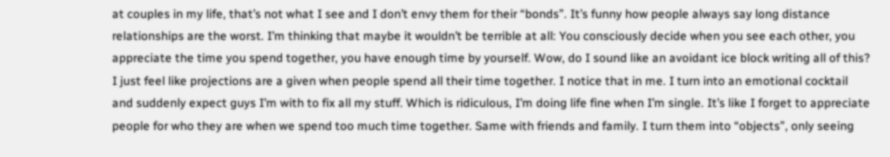at couples in my life, that’s not what I see and I don’t envy them for their “bonds”. It’s funny how people always say long distance relationships are the worst. I’m thinking that maybe it wouldn’t be terrible at all: You consciously decide when you see each other, you appreciate the time you spend together, you have enough time by yourself. Wow, do I sound like an avoidant ice block writing all of this? I just feel like projections are a given when people spend all their time together. I notice that in me. I turn into an emotional cocktail and suddenly expect guys I’m with to fix all my stuff. Which is ridiculous, I’m doing life fine when I’m single. It’s like I forget to appreciate people for who they are when we spend too much time together. Same with friends and family. I turn them into “objects”, only seeing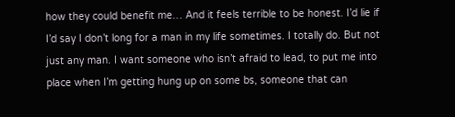how they could benefit me… And it feels terrible to be honest. I’d lie if I’d say I don’t long for a man in my life sometimes. I totally do. But not just any man. I want someone who isn’t afraid to lead, to put me into place when I’m getting hung up on some bs, someone that can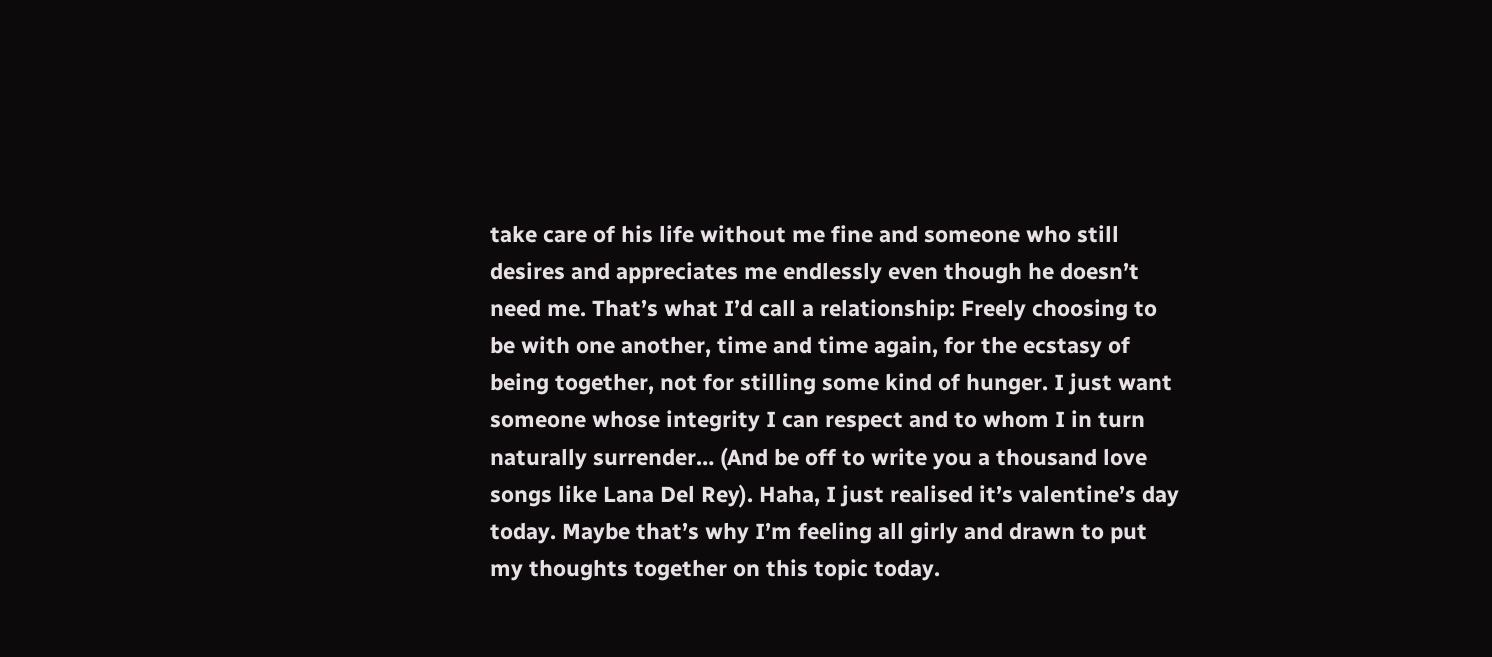take care of his life without me fine and someone who still desires and appreciates me endlessly even though he doesn’t need me. That’s what I’d call a relationship: Freely choosing to be with one another, time and time again, for the ecstasy of being together, not for stilling some kind of hunger. I just want someone whose integrity I can respect and to whom I in turn naturally surrender… (And be off to write you a thousand love songs like Lana Del Rey). Haha, I just realised it’s valentine’s day today. Maybe that’s why I’m feeling all girly and drawn to put my thoughts together on this topic today.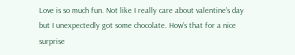Love is so much fun. Not like I really care about valentine’s day but I unexpectedly got some chocolate. How’s that for a nice surprise